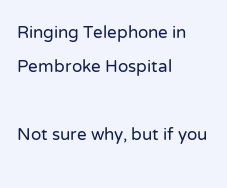Ringing Telephone in Pembroke Hospital

Not sure why, but if you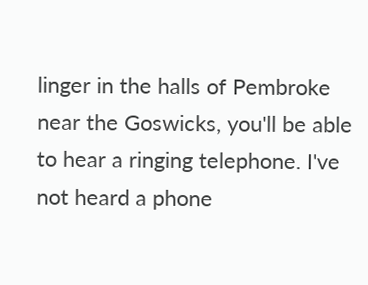linger in the halls of Pembroke near the Goswicks, you'll be able to hear a ringing telephone. I've not heard a phone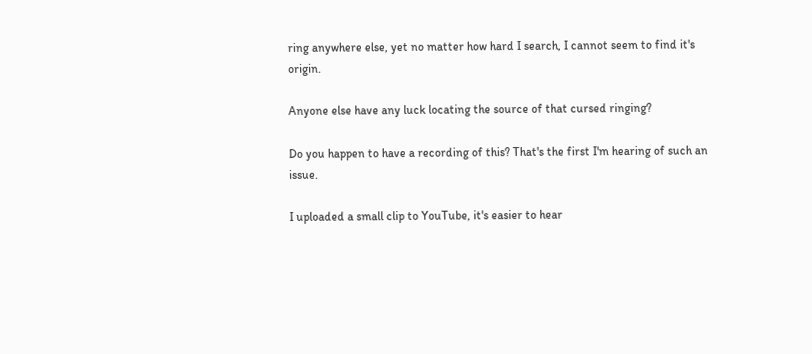ring anywhere else, yet no matter how hard I search, I cannot seem to find it's origin.

Anyone else have any luck locating the source of that cursed ringing?

Do you happen to have a recording of this? That's the first I'm hearing of such an issue.

I uploaded a small clip to YouTube, it's easier to hear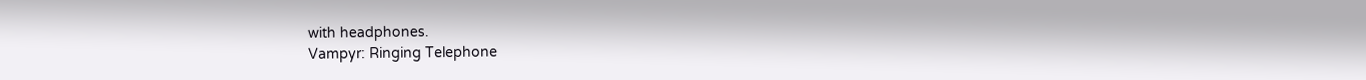with headphones.
Vampyr: Ringing Telephone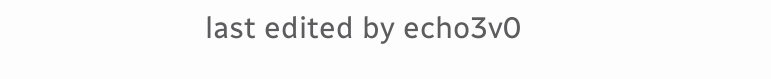last edited by echo3v0